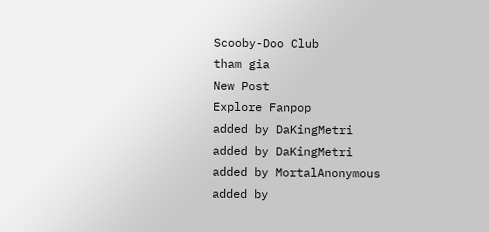Scooby-Doo Club
tham gia
New Post
Explore Fanpop
added by DaKingMetri
added by DaKingMetri
added by MortalAnonymous
added by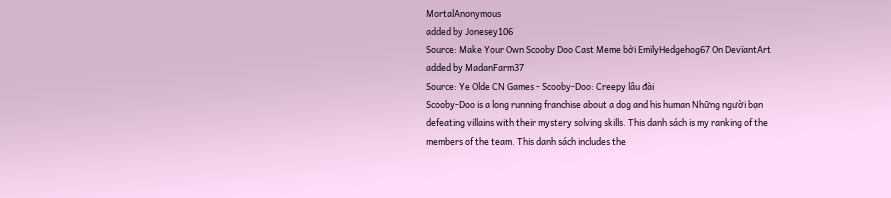MortalAnonymous
added by Jonesey106
Source: Make Your Own Scooby Doo Cast Meme bởi EmïlyHedgehog67 On DevïantArt
added by MadanFarm37
Source: Ye Olde CN Games - Scooby-Doo: Creepy lâu đài
Scooby-Doo is a long running franchise about a dog and his human Những người bạn defeating villains with their mystery solving skills. This danh sách is my ranking of the members of the team. This danh sách includes the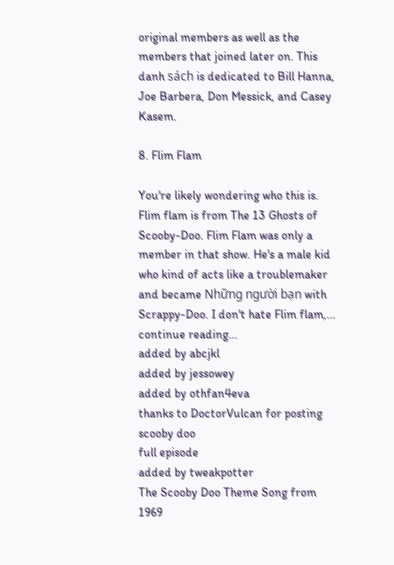original members as well as the members that joined later on. This danh sách is dedicated to Bill Hanna, Joe Barbera, Don Messick, and Casey Kasem.

8. Flim Flam

You're likely wondering who this is. Flim flam is from The 13 Ghosts of Scooby-Doo. Flim Flam was only a member in that show. He's a male kid who kind of acts like a troublemaker and became Những người bạn with Scrappy-Doo. I don't hate Flim flam,...
continue reading...
added by abcjkl
added by jessowey
added by othfan4eva
thanks to DoctorVulcan for posting
scooby doo
full episode
added by tweakpotter
The Scooby Doo Theme Song from 1969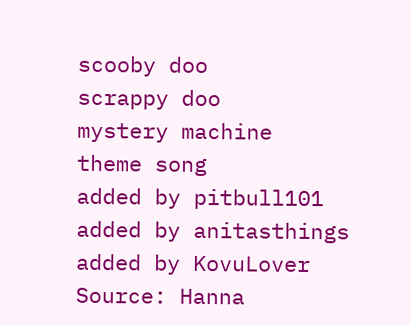scooby doo
scrappy doo
mystery machine
theme song
added by pitbull101
added by anitasthings
added by KovuLover
Source: Hanna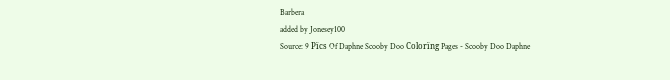Barbera
added by Jonesey100
Source: 9 Pïcs Of Daphne Scooby Doo Colorïng Pages - Scooby Doo Daphne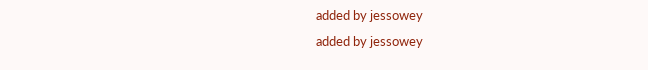added by jessowey
added by jessowey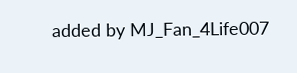added by MJ_Fan_4Life007